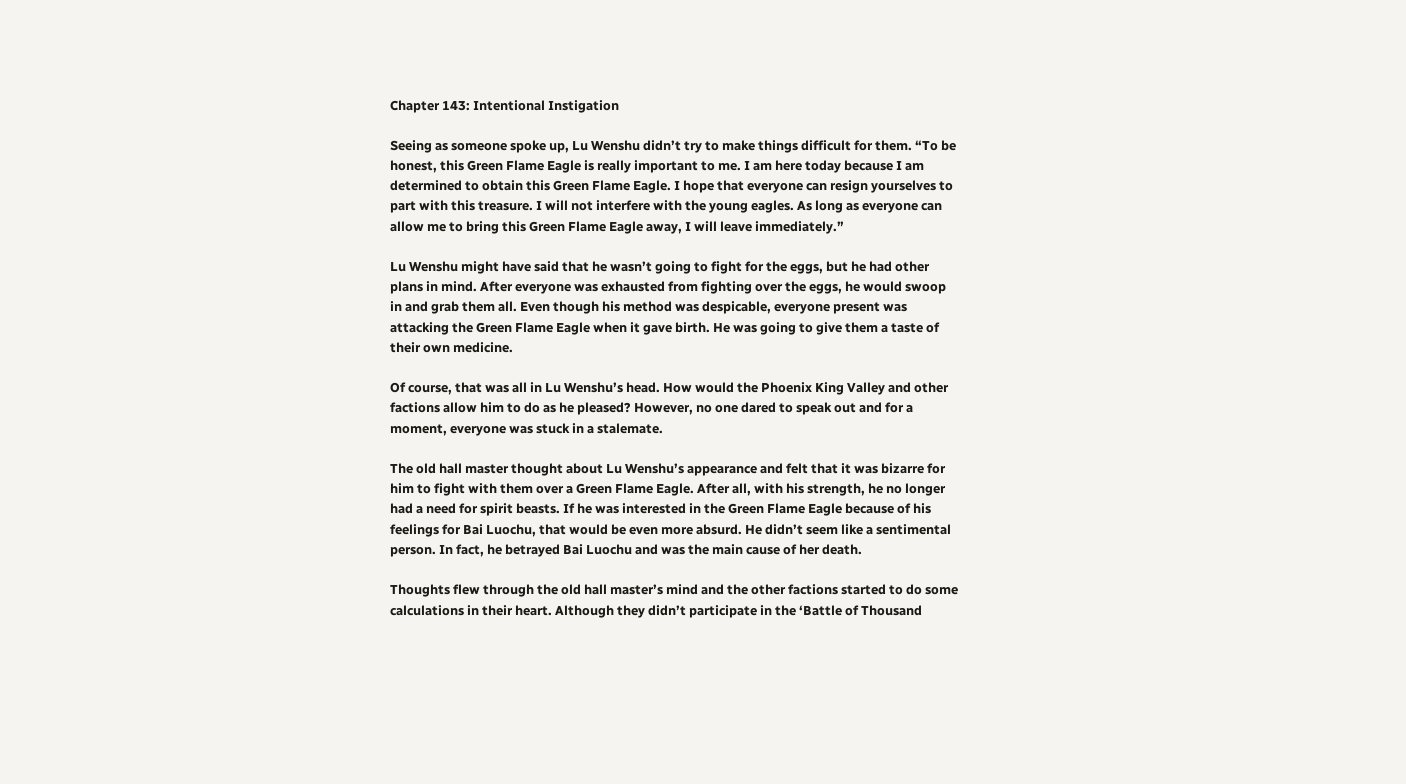Chapter 143: Intentional Instigation

Seeing as someone spoke up, Lu Wenshu didn’t try to make things difficult for them. “To be honest, this Green Flame Eagle is really important to me. I am here today because I am determined to obtain this Green Flame Eagle. I hope that everyone can resign yourselves to part with this treasure. I will not interfere with the young eagles. As long as everyone can allow me to bring this Green Flame Eagle away, I will leave immediately.”

Lu Wenshu might have said that he wasn’t going to fight for the eggs, but he had other plans in mind. After everyone was exhausted from fighting over the eggs, he would swoop in and grab them all. Even though his method was despicable, everyone present was attacking the Green Flame Eagle when it gave birth. He was going to give them a taste of their own medicine.

Of course, that was all in Lu Wenshu’s head. How would the Phoenix King Valley and other factions allow him to do as he pleased? However, no one dared to speak out and for a moment, everyone was stuck in a stalemate.

The old hall master thought about Lu Wenshu’s appearance and felt that it was bizarre for him to fight with them over a Green Flame Eagle. After all, with his strength, he no longer had a need for spirit beasts. If he was interested in the Green Flame Eagle because of his feelings for Bai Luochu, that would be even more absurd. He didn’t seem like a sentimental person. In fact, he betrayed Bai Luochu and was the main cause of her death.

Thoughts flew through the old hall master’s mind and the other factions started to do some calculations in their heart. Although they didn’t participate in the ‘Battle of Thousand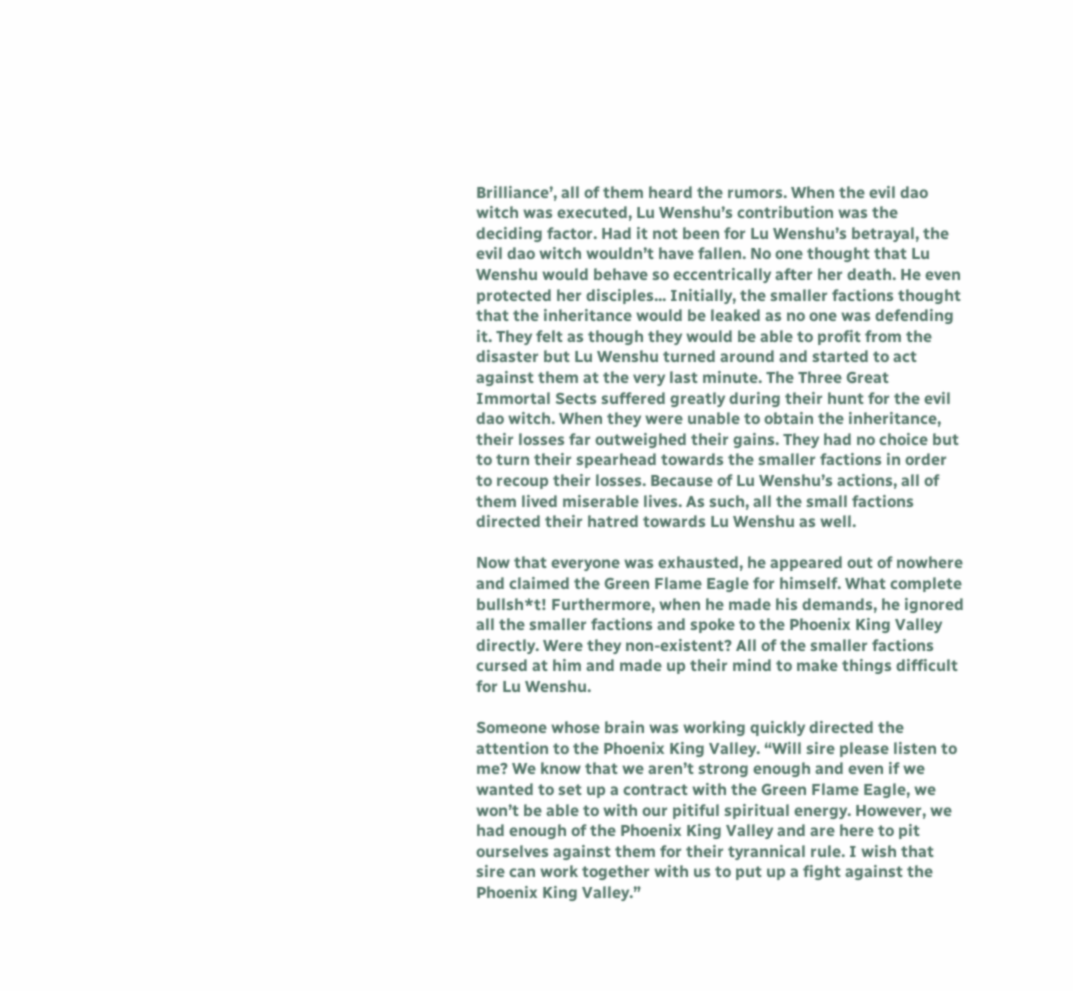Brilliance’, all of them heard the rumors. When the evil dao witch was executed, Lu Wenshu’s contribution was the deciding factor. Had it not been for Lu Wenshu’s betrayal, the evil dao witch wouldn’t have fallen. No one thought that Lu Wenshu would behave so eccentrically after her death. He even protected her disciples... Initially, the smaller factions thought that the inheritance would be leaked as no one was defending it. They felt as though they would be able to profit from the disaster but Lu Wenshu turned around and started to act against them at the very last minute. The Three Great Immortal Sects suffered greatly during their hunt for the evil dao witch. When they were unable to obtain the inheritance, their losses far outweighed their gains. They had no choice but to turn their spearhead towards the smaller factions in order to recoup their losses. Because of Lu Wenshu’s actions, all of them lived miserable lives. As such, all the small factions directed their hatred towards Lu Wenshu as well.

Now that everyone was exhausted, he appeared out of nowhere and claimed the Green Flame Eagle for himself. What complete bullsh*t! Furthermore, when he made his demands, he ignored all the smaller factions and spoke to the Phoenix King Valley directly. Were they non-existent? All of the smaller factions cursed at him and made up their mind to make things difficult for Lu Wenshu.

Someone whose brain was working quickly directed the attention to the Phoenix King Valley. “Will sire please listen to me? We know that we aren’t strong enough and even if we wanted to set up a contract with the Green Flame Eagle, we won’t be able to with our pitiful spiritual energy. However, we had enough of the Phoenix King Valley and are here to pit ourselves against them for their tyrannical rule. I wish that sire can work together with us to put up a fight against the Phoenix King Valley.”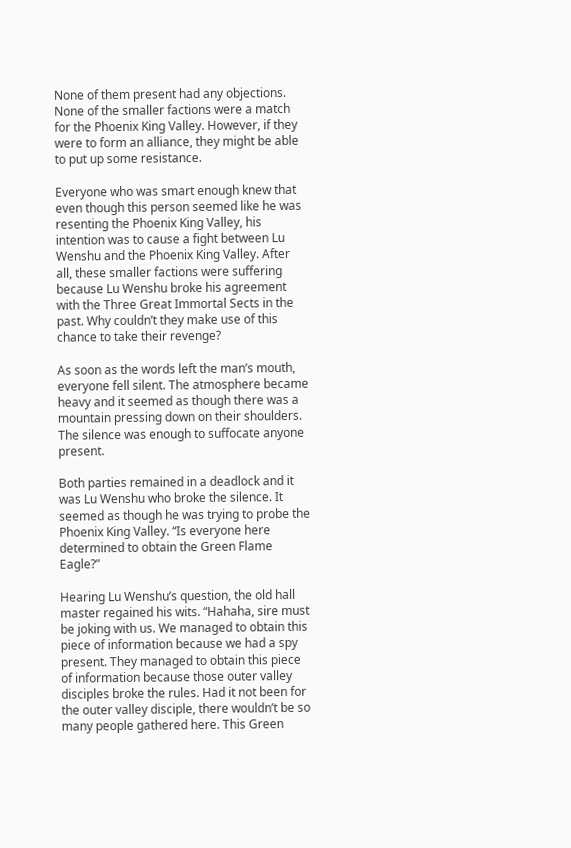None of them present had any objections. None of the smaller factions were a match for the Phoenix King Valley. However, if they were to form an alliance, they might be able to put up some resistance.

Everyone who was smart enough knew that even though this person seemed like he was resenting the Phoenix King Valley, his intention was to cause a fight between Lu Wenshu and the Phoenix King Valley. After all, these smaller factions were suffering because Lu Wenshu broke his agreement with the Three Great Immortal Sects in the past. Why couldn’t they make use of this chance to take their revenge?

As soon as the words left the man’s mouth, everyone fell silent. The atmosphere became heavy and it seemed as though there was a mountain pressing down on their shoulders. The silence was enough to suffocate anyone present.

Both parties remained in a deadlock and it was Lu Wenshu who broke the silence. It seemed as though he was trying to probe the Phoenix King Valley. “Is everyone here determined to obtain the Green Flame Eagle?”

Hearing Lu Wenshu’s question, the old hall master regained his wits. “Hahaha, sire must be joking with us. We managed to obtain this piece of information because we had a spy present. They managed to obtain this piece of information because those outer valley disciples broke the rules. Had it not been for the outer valley disciple, there wouldn’t be so many people gathered here. This Green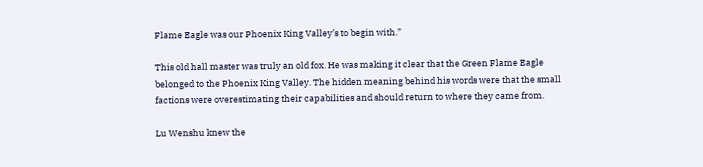Flame Eagle was our Phoenix King Valley’s to begin with.”

This old hall master was truly an old fox. He was making it clear that the Green Flame Eagle belonged to the Phoenix King Valley. The hidden meaning behind his words were that the small factions were overestimating their capabilities and should return to where they came from.

Lu Wenshu knew the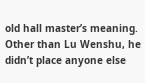old hall master’s meaning. Other than Lu Wenshu, he didn’t place anyone else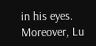in his eyes. Moreover, Lu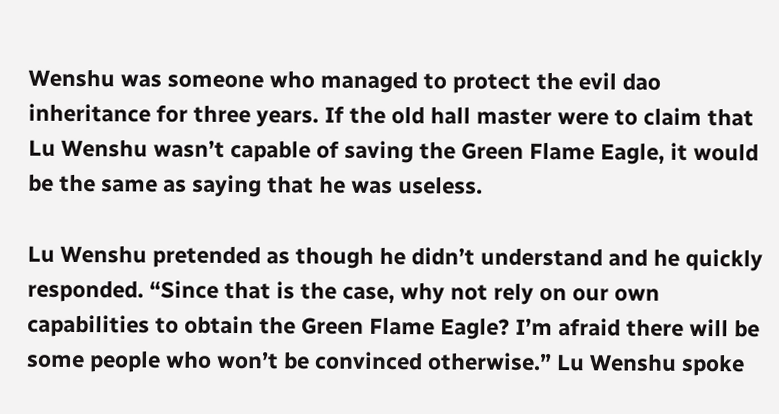Wenshu was someone who managed to protect the evil dao inheritance for three years. If the old hall master were to claim that Lu Wenshu wasn’t capable of saving the Green Flame Eagle, it would be the same as saying that he was useless.

Lu Wenshu pretended as though he didn’t understand and he quickly responded. “Since that is the case, why not rely on our own capabilities to obtain the Green Flame Eagle? I’m afraid there will be some people who won’t be convinced otherwise.” Lu Wenshu spoke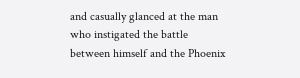and casually glanced at the man who instigated the battle between himself and the Phoenix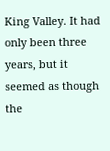King Valley. It had only been three years, but it seemed as though the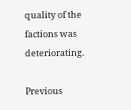quality of the factions was deteriorating.

Previous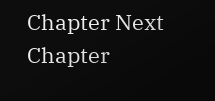Chapter Next Chapter